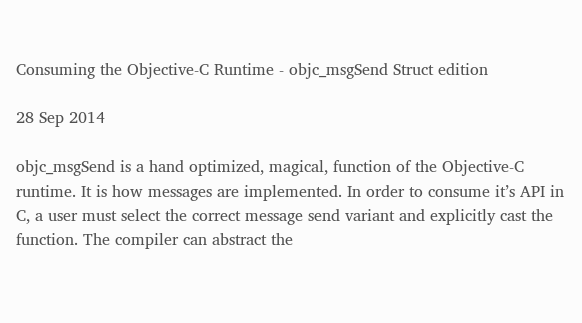Consuming the Objective-C Runtime - objc_msgSend Struct edition

28 Sep 2014

objc_msgSend is a hand optimized, magical, function of the Objective-C runtime. It is how messages are implemented. In order to consume it’s API in C, a user must select the correct message send variant and explicitly cast the function. The compiler can abstract the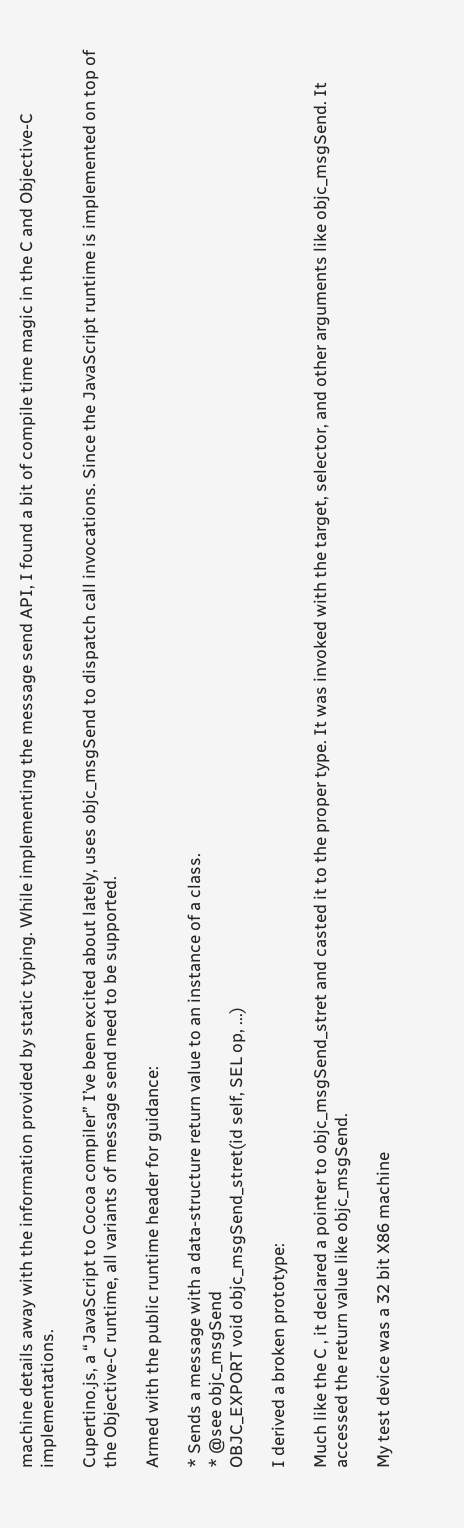machine details away with the information provided by static typing. While implementing the message send API, I found a bit of compile time magic in the C and Objective-C implementations.

Cupertino.js, a “JavaScript to Cocoa compiler” I’ve been excited about lately, uses objc_msgSend to dispatch call invocations. Since the JavaScript runtime is implemented on top of the Objective-C runtime, all variants of message send need to be supported.

Armed with the public runtime header for guidance:

* Sends a message with a data-structure return value to an instance of a class.
* @see objc_msgSend
OBJC_EXPORT void objc_msgSend_stret(id self, SEL op, ...)

I derived a broken prototype:

Much like the C , it declared a pointer to objc_msgSend_stret and casted it to the proper type. It was invoked with the target, selector, and other arguments like objc_msgSend. It accessed the return value like objc_msgSend.

My test device was a 32 bit X86 machine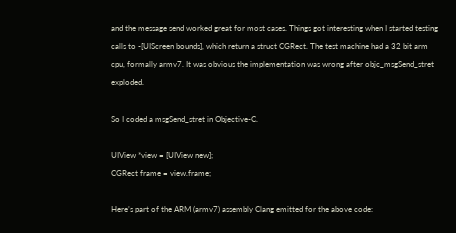and the message send worked great for most cases. Things got interesting when I started testing calls to -[UIScreen bounds], which return a struct CGRect. The test machine had a 32 bit arm cpu, formally armv7. It was obvious the implementation was wrong after objc_msgSend_stret exploded.

So I coded a msgSend_stret in Objective-C.

UIView *view = [UIView new];
CGRect frame = view.frame;

Here’s part of the ARM (armv7) assembly Clang emitted for the above code: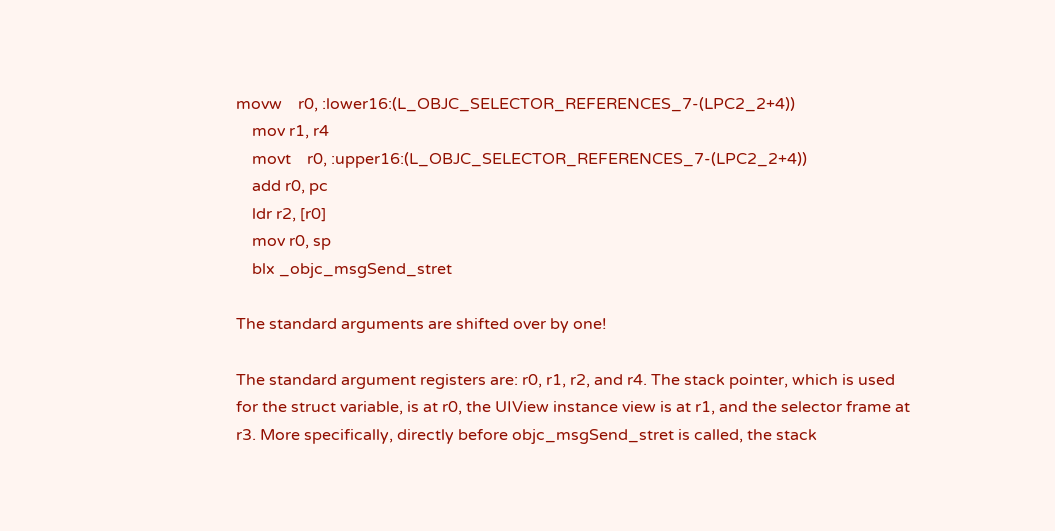movw    r0, :lower16:(L_OBJC_SELECTOR_REFERENCES_7-(LPC2_2+4))
    mov r1, r4
    movt    r0, :upper16:(L_OBJC_SELECTOR_REFERENCES_7-(LPC2_2+4))
    add r0, pc
    ldr r2, [r0]
    mov r0, sp
    blx _objc_msgSend_stret

The standard arguments are shifted over by one!

The standard argument registers are: r0, r1, r2, and r4. The stack pointer, which is used for the struct variable, is at r0, the UIView instance view is at r1, and the selector frame at r3. More specifically, directly before objc_msgSend_stret is called, the stack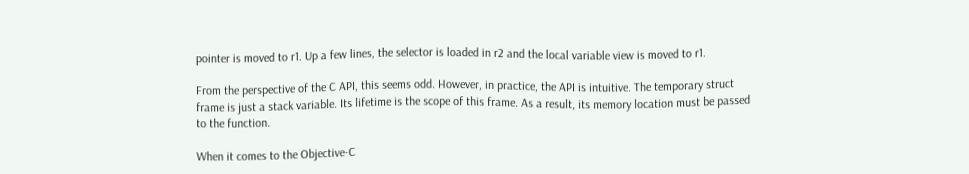pointer is moved to r1. Up a few lines, the selector is loaded in r2 and the local variable view is moved to r1.

From the perspective of the C API, this seems odd. However, in practice, the API is intuitive. The temporary struct frame is just a stack variable. Its lifetime is the scope of this frame. As a result, its memory location must be passed to the function.

When it comes to the Objective-C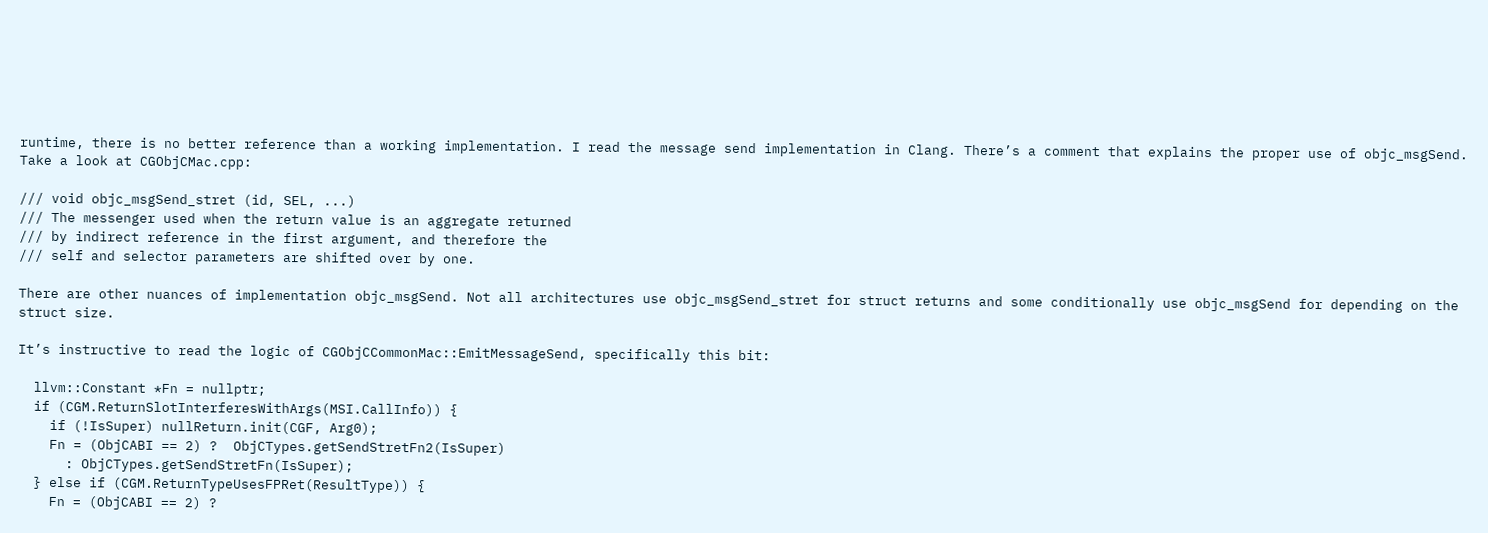runtime, there is no better reference than a working implementation. I read the message send implementation in Clang. There’s a comment that explains the proper use of objc_msgSend. Take a look at CGObjCMac.cpp:

/// void objc_msgSend_stret (id, SEL, ...)
/// The messenger used when the return value is an aggregate returned
/// by indirect reference in the first argument, and therefore the
/// self and selector parameters are shifted over by one.

There are other nuances of implementation objc_msgSend. Not all architectures use objc_msgSend_stret for struct returns and some conditionally use objc_msgSend for depending on the struct size.

It’s instructive to read the logic of CGObjCCommonMac::EmitMessageSend, specifically this bit:

  llvm::Constant *Fn = nullptr;
  if (CGM.ReturnSlotInterferesWithArgs(MSI.CallInfo)) {
    if (!IsSuper) nullReturn.init(CGF, Arg0);
    Fn = (ObjCABI == 2) ?  ObjCTypes.getSendStretFn2(IsSuper)
      : ObjCTypes.getSendStretFn(IsSuper);
  } else if (CGM.ReturnTypeUsesFPRet(ResultType)) {
    Fn = (ObjCABI == 2) ?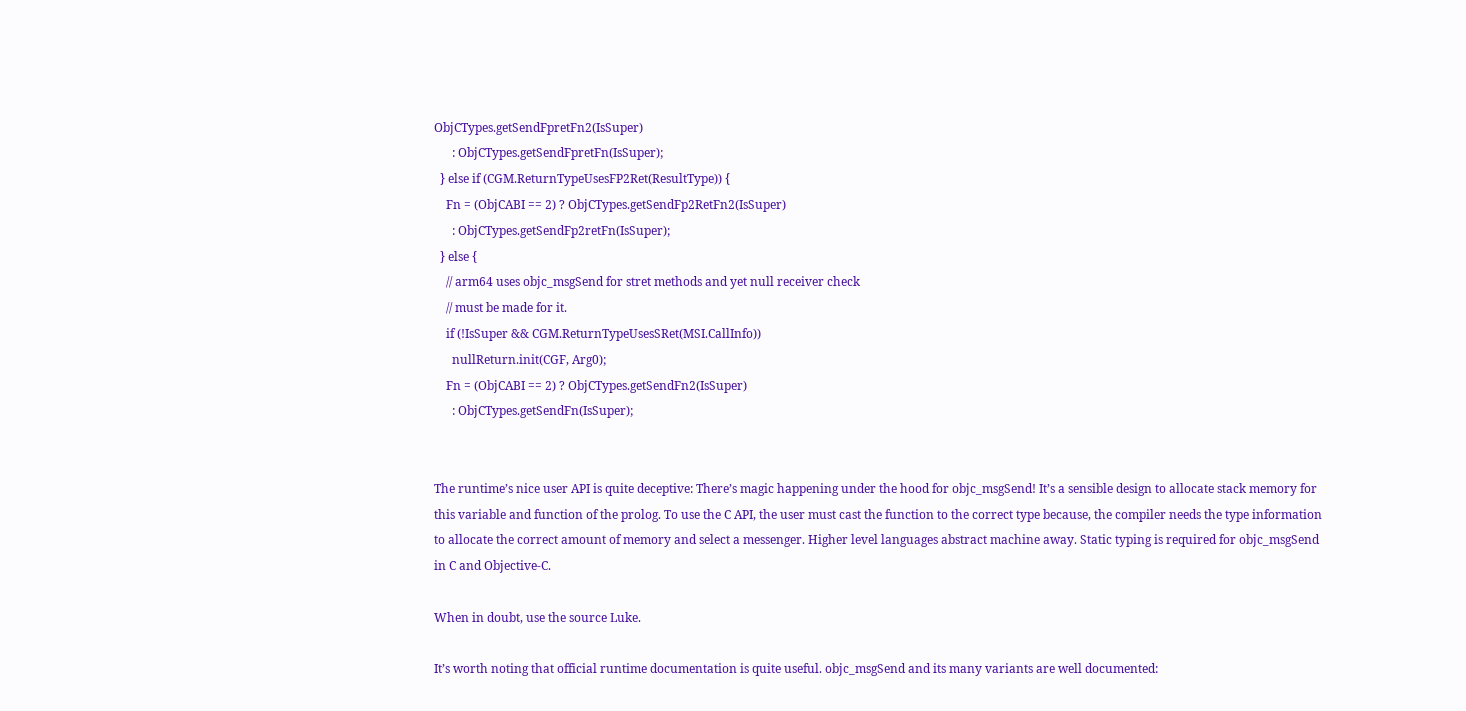ObjCTypes.getSendFpretFn2(IsSuper)
      : ObjCTypes.getSendFpretFn(IsSuper);
  } else if (CGM.ReturnTypeUsesFP2Ret(ResultType)) {
    Fn = (ObjCABI == 2) ? ObjCTypes.getSendFp2RetFn2(IsSuper)
      : ObjCTypes.getSendFp2retFn(IsSuper);
  } else {
    // arm64 uses objc_msgSend for stret methods and yet null receiver check
    // must be made for it.
    if (!IsSuper && CGM.ReturnTypeUsesSRet(MSI.CallInfo))
      nullReturn.init(CGF, Arg0);
    Fn = (ObjCABI == 2) ? ObjCTypes.getSendFn2(IsSuper)
      : ObjCTypes.getSendFn(IsSuper);


The runtime’s nice user API is quite deceptive: There’s magic happening under the hood for objc_msgSend! It’s a sensible design to allocate stack memory for this variable and function of the prolog. To use the C API, the user must cast the function to the correct type because, the compiler needs the type information to allocate the correct amount of memory and select a messenger. Higher level languages abstract machine away. Static typing is required for objc_msgSend in C and Objective-C.

When in doubt, use the source Luke.

It’s worth noting that official runtime documentation is quite useful. objc_msgSend and its many variants are well documented: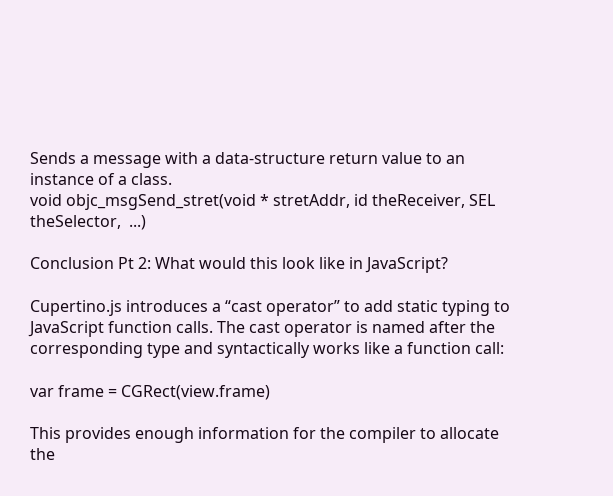Sends a message with a data-structure return value to an instance of a class.
void objc_msgSend_stret(void * stretAddr, id theReceiver, SEL theSelector,  ...)

Conclusion Pt 2: What would this look like in JavaScript?

Cupertino.js introduces a “cast operator” to add static typing to JavaScript function calls. The cast operator is named after the corresponding type and syntactically works like a function call:

var frame = CGRect(view.frame)

This provides enough information for the compiler to allocate the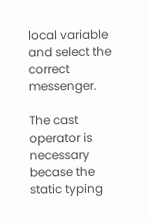local variable and select the correct messenger.

The cast operator is necessary becase the static typing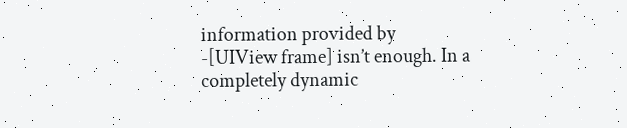information provided by -[UIView frame] isn’t enough. In a completely dynamic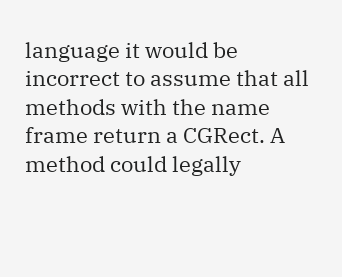language it would be incorrect to assume that all methods with the name frame return a CGRect. A method could legally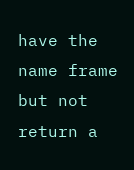have the name frame but not return a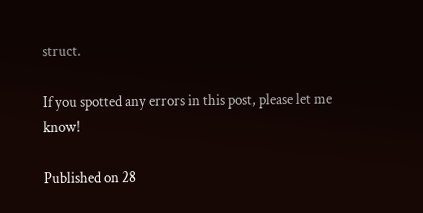struct.

If you spotted any errors in this post, please let me know!

Published on 28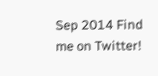Sep 2014 Find me on Twitter!